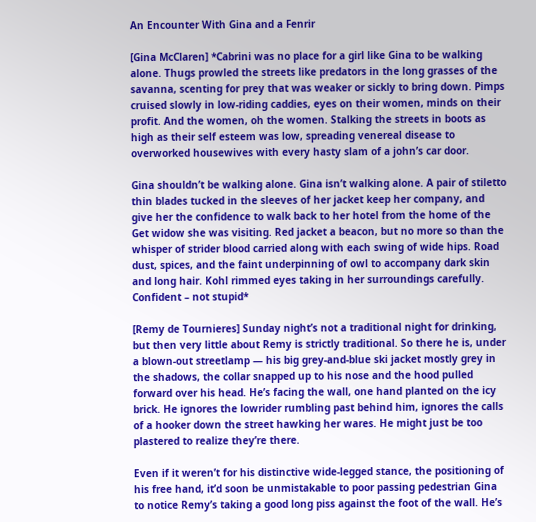An Encounter With Gina and a Fenrir

[Gina McClaren] *Cabrini was no place for a girl like Gina to be walking alone. Thugs prowled the streets like predators in the long grasses of the savanna, scenting for prey that was weaker or sickly to bring down. Pimps cruised slowly in low-riding caddies, eyes on their women, minds on their profit. And the women, oh the women. Stalking the streets in boots as high as their self esteem was low, spreading venereal disease to overworked housewives with every hasty slam of a john’s car door.

Gina shouldn’t be walking alone. Gina isn’t walking alone. A pair of stiletto thin blades tucked in the sleeves of her jacket keep her company, and give her the confidence to walk back to her hotel from the home of the Get widow she was visiting. Red jacket a beacon, but no more so than the whisper of strider blood carried along with each swing of wide hips. Road dust, spices, and the faint underpinning of owl to accompany dark skin and long hair. Kohl rimmed eyes taking in her surroundings carefully. Confident – not stupid*

[Remy de Tournieres] Sunday night’s not a traditional night for drinking, but then very little about Remy is strictly traditional. So there he is, under a blown-out streetlamp — his big grey-and-blue ski jacket mostly grey in the shadows, the collar snapped up to his nose and the hood pulled forward over his head. He’s facing the wall, one hand planted on the icy brick. He ignores the lowrider rumbling past behind him, ignores the calls of a hooker down the street hawking her wares. He might just be too plastered to realize they’re there.

Even if it weren’t for his distinctive wide-legged stance, the positioning of his free hand, it’d soon be unmistakable to poor passing pedestrian Gina to notice Remy’s taking a good long piss against the foot of the wall. He’s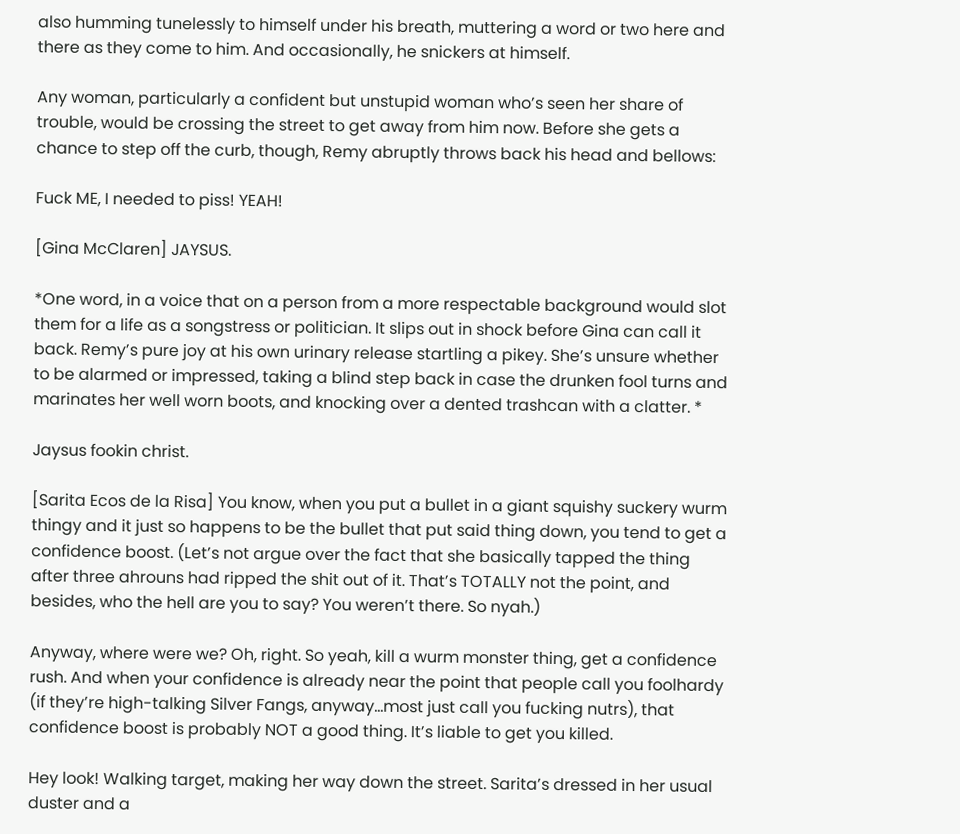also humming tunelessly to himself under his breath, muttering a word or two here and there as they come to him. And occasionally, he snickers at himself.

Any woman, particularly a confident but unstupid woman who’s seen her share of trouble, would be crossing the street to get away from him now. Before she gets a chance to step off the curb, though, Remy abruptly throws back his head and bellows:

Fuck ME, I needed to piss! YEAH!

[Gina McClaren] JAYSUS.

*One word, in a voice that on a person from a more respectable background would slot them for a life as a songstress or politician. It slips out in shock before Gina can call it back. Remy’s pure joy at his own urinary release startling a pikey. She’s unsure whether to be alarmed or impressed, taking a blind step back in case the drunken fool turns and marinates her well worn boots, and knocking over a dented trashcan with a clatter. *

Jaysus fookin christ.

[Sarita Ecos de la Risa] You know, when you put a bullet in a giant squishy suckery wurm thingy and it just so happens to be the bullet that put said thing down, you tend to get a confidence boost. (Let’s not argue over the fact that she basically tapped the thing after three ahrouns had ripped the shit out of it. That’s TOTALLY not the point, and besides, who the hell are you to say? You weren’t there. So nyah.)

Anyway, where were we? Oh, right. So yeah, kill a wurm monster thing, get a confidence rush. And when your confidence is already near the point that people call you foolhardy (if they’re high-talking Silver Fangs, anyway…most just call you fucking nutrs), that confidence boost is probably NOT a good thing. It’s liable to get you killed.

Hey look! Walking target, making her way down the street. Sarita’s dressed in her usual duster and a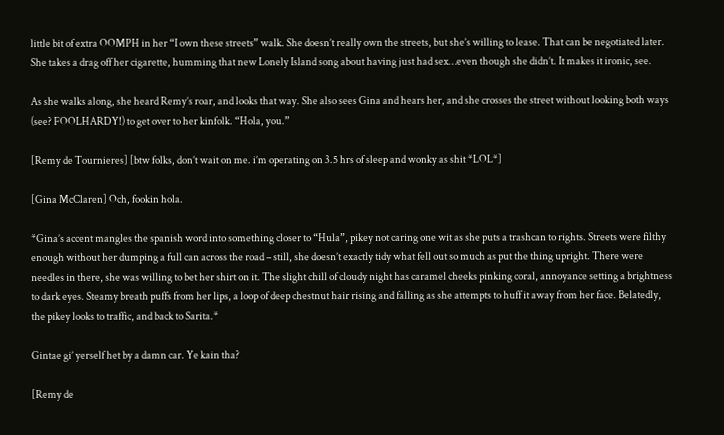little bit of extra OOMPH in her “I own these streets” walk. She doesn’t really own the streets, but she’s willing to lease. That can be negotiated later. She takes a drag off her cigarette, humming that new Lonely Island song about having just had sex…even though she didn’t. It makes it ironic, see.

As she walks along, she heard Remy’s roar, and looks that way. She also sees Gina and hears her, and she crosses the street without looking both ways (see? FOOLHARDY!) to get over to her kinfolk. “Hola, you.”

[Remy de Tournieres] [btw folks, don’t wait on me. i’m operating on 3.5 hrs of sleep and wonky as shit *LOL*]

[Gina McClaren] Och, fookin hola.

*Gina’s accent mangles the spanish word into something closer to “Hula”, pikey not caring one wit as she puts a trashcan to rights. Streets were filthy enough without her dumping a full can across the road – still, she doesn’t exactly tidy what fell out so much as put the thing upright. There were needles in there, she was willing to bet her shirt on it. The slight chill of cloudy night has caramel cheeks pinking coral, annoyance setting a brightness to dark eyes. Steamy breath puffs from her lips, a loop of deep chestnut hair rising and falling as she attempts to huff it away from her face. Belatedly, the pikey looks to traffic, and back to Sarita.*

Gintae gi’ yerself het by a damn car. Ye kain tha?

[Remy de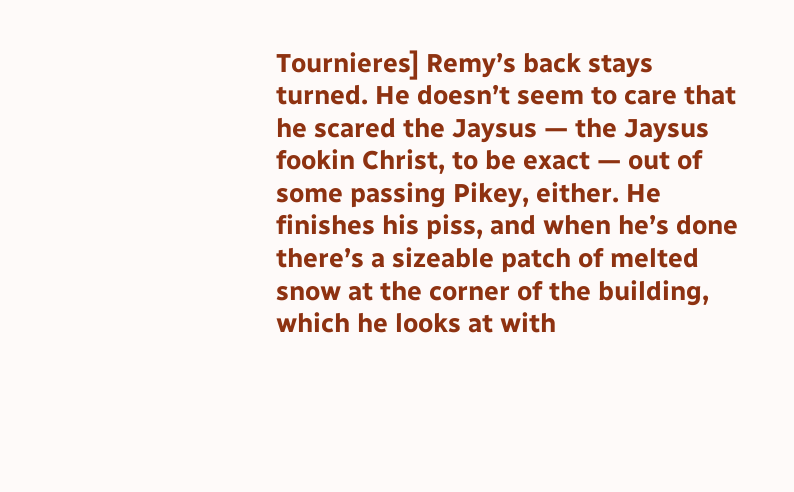Tournieres] Remy’s back stays turned. He doesn’t seem to care that he scared the Jaysus — the Jaysus fookin Christ, to be exact — out of some passing Pikey, either. He finishes his piss, and when he’s done there’s a sizeable patch of melted snow at the corner of the building, which he looks at with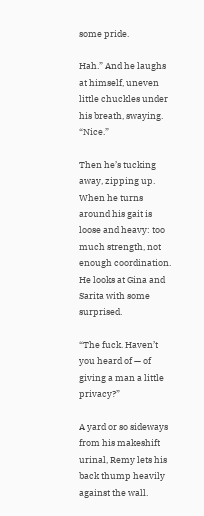some pride.

Hah.” And he laughs at himself, uneven little chuckles under his breath, swaying. “Nice.”

Then he’s tucking away, zipping up. When he turns around his gait is loose and heavy: too much strength, not enough coordination. He looks at Gina and Sarita with some surprised.

“The fuck. Haven’t you heard of — of giving a man a little privacy?”

A yard or so sideways from his makeshift urinal, Remy lets his back thump heavily against the wall.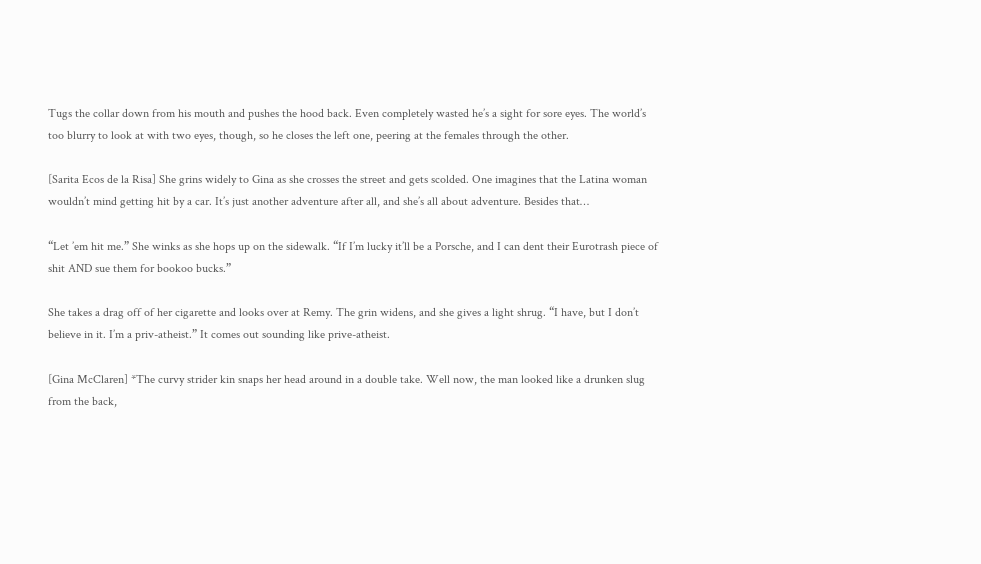Tugs the collar down from his mouth and pushes the hood back. Even completely wasted he’s a sight for sore eyes. The world’s too blurry to look at with two eyes, though, so he closes the left one, peering at the females through the other.

[Sarita Ecos de la Risa] She grins widely to Gina as she crosses the street and gets scolded. One imagines that the Latina woman wouldn’t mind getting hit by a car. It’s just another adventure after all, and she’s all about adventure. Besides that…

“Let ’em hit me.” She winks as she hops up on the sidewalk. “If I’m lucky it’ll be a Porsche, and I can dent their Eurotrash piece of shit AND sue them for bookoo bucks.”

She takes a drag off of her cigarette and looks over at Remy. The grin widens, and she gives a light shrug. “I have, but I don’t believe in it. I’m a priv-atheist.” It comes out sounding like prive-atheist.

[Gina McClaren] *The curvy strider kin snaps her head around in a double take. Well now, the man looked like a drunken slug from the back,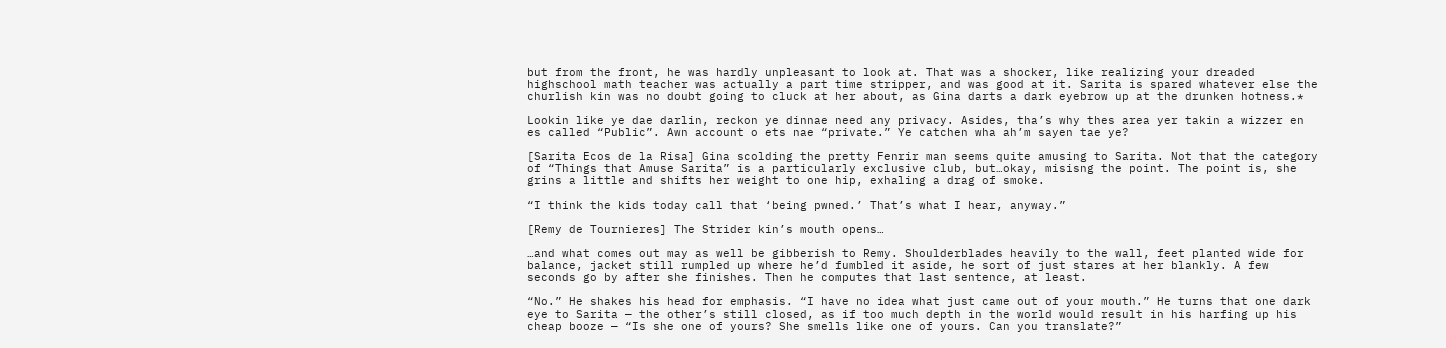but from the front, he was hardly unpleasant to look at. That was a shocker, like realizing your dreaded highschool math teacher was actually a part time stripper, and was good at it. Sarita is spared whatever else the churlish kin was no doubt going to cluck at her about, as Gina darts a dark eyebrow up at the drunken hotness.*

Lookin like ye dae darlin, reckon ye dinnae need any privacy. Asides, tha’s why thes area yer takin a wizzer en es called “Public”. Awn account o ets nae “private.” Ye catchen wha ah’m sayen tae ye?

[Sarita Ecos de la Risa] Gina scolding the pretty Fenrir man seems quite amusing to Sarita. Not that the category of “Things that Amuse Sarita” is a particularly exclusive club, but…okay, misisng the point. The point is, she grins a little and shifts her weight to one hip, exhaling a drag of smoke.

“I think the kids today call that ‘being pwned.’ That’s what I hear, anyway.”

[Remy de Tournieres] The Strider kin’s mouth opens…

…and what comes out may as well be gibberish to Remy. Shoulderblades heavily to the wall, feet planted wide for balance, jacket still rumpled up where he’d fumbled it aside, he sort of just stares at her blankly. A few seconds go by after she finishes. Then he computes that last sentence, at least.

“No.” He shakes his head for emphasis. “I have no idea what just came out of your mouth.” He turns that one dark eye to Sarita — the other’s still closed, as if too much depth in the world would result in his harfing up his cheap booze — “Is she one of yours? She smells like one of yours. Can you translate?”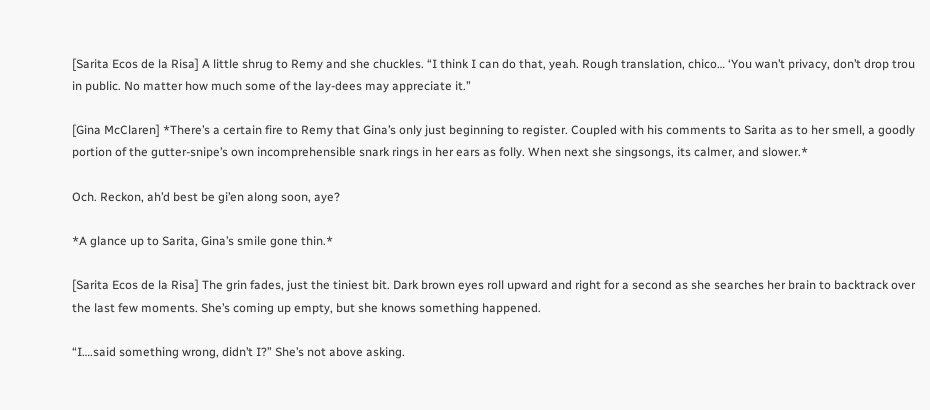[Sarita Ecos de la Risa] A little shrug to Remy and she chuckles. “I think I can do that, yeah. Rough translation, chico… ‘You wan’t privacy, don’t drop trou in public. No matter how much some of the lay-dees may appreciate it.”

[Gina McClaren] *There’s a certain fire to Remy that Gina’s only just beginning to register. Coupled with his comments to Sarita as to her smell, a goodly portion of the gutter-snipe’s own incomprehensible snark rings in her ears as folly. When next she singsongs, its calmer, and slower.*

Och. Reckon, ah’d best be gi’en along soon, aye?

*A glance up to Sarita, Gina’s smile gone thin.*

[Sarita Ecos de la Risa] The grin fades, just the tiniest bit. Dark brown eyes roll upward and right for a second as she searches her brain to backtrack over the last few moments. She’s coming up empty, but she knows something happened.

“I….said something wrong, didn’t I?” She’s not above asking.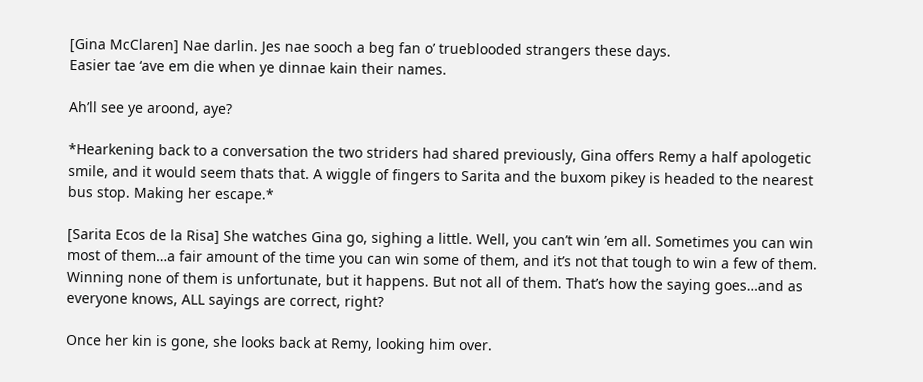[Gina McClaren] Nae darlin. Jes nae sooch a beg fan o’ trueblooded strangers these days.
Easier tae ‘ave em die when ye dinnae kain their names.

Ah’ll see ye aroond, aye?

*Hearkening back to a conversation the two striders had shared previously, Gina offers Remy a half apologetic smile, and it would seem thats that. A wiggle of fingers to Sarita and the buxom pikey is headed to the nearest bus stop. Making her escape.*

[Sarita Ecos de la Risa] She watches Gina go, sighing a little. Well, you can’t win ’em all. Sometimes you can win most of them…a fair amount of the time you can win some of them, and it’s not that tough to win a few of them. Winning none of them is unfortunate, but it happens. But not all of them. That’s how the saying goes…and as everyone knows, ALL sayings are correct, right?

Once her kin is gone, she looks back at Remy, looking him over.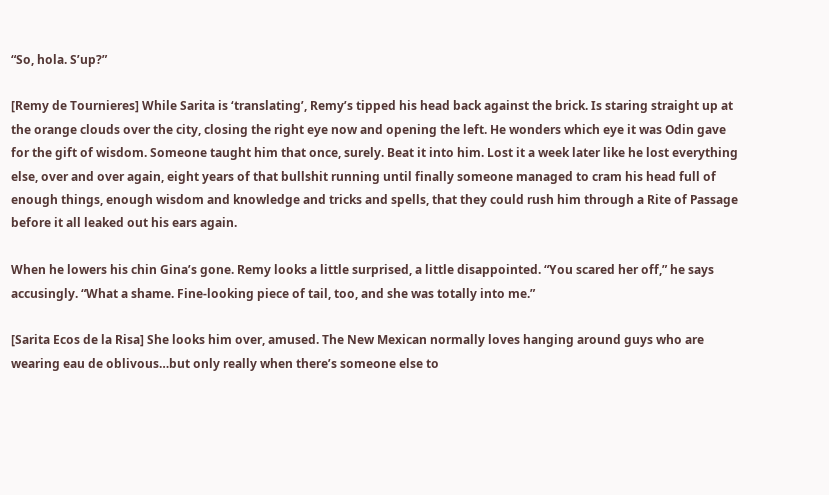“So, hola. S’up?”

[Remy de Tournieres] While Sarita is ‘translating’, Remy’s tipped his head back against the brick. Is staring straight up at the orange clouds over the city, closing the right eye now and opening the left. He wonders which eye it was Odin gave for the gift of wisdom. Someone taught him that once, surely. Beat it into him. Lost it a week later like he lost everything else, over and over again, eight years of that bullshit running until finally someone managed to cram his head full of enough things, enough wisdom and knowledge and tricks and spells, that they could rush him through a Rite of Passage before it all leaked out his ears again.

When he lowers his chin Gina’s gone. Remy looks a little surprised, a little disappointed. “You scared her off,” he says accusingly. “What a shame. Fine-looking piece of tail, too, and she was totally into me.”

[Sarita Ecos de la Risa] She looks him over, amused. The New Mexican normally loves hanging around guys who are wearing eau de oblivous…but only really when there’s someone else to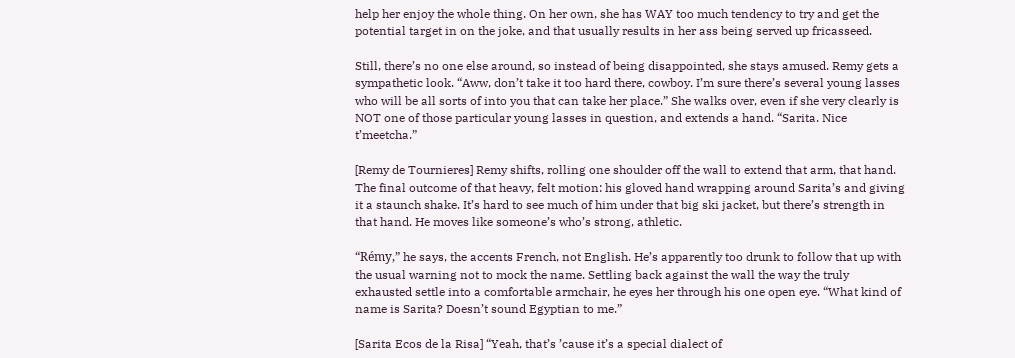help her enjoy the whole thing. On her own, she has WAY too much tendency to try and get the potential target in on the joke, and that usually results in her ass being served up fricasseed.

Still, there’s no one else around, so instead of being disappointed, she stays amused. Remy gets a sympathetic look. “Aww, don’t take it too hard there, cowboy. I’m sure there’s several young lasses who will be all sorts of into you that can take her place.” She walks over, even if she very clearly is NOT one of those particular young lasses in question, and extends a hand. “Sarita. Nice t’meetcha.”

[Remy de Tournieres] Remy shifts, rolling one shoulder off the wall to extend that arm, that hand. The final outcome of that heavy, felt motion: his gloved hand wrapping around Sarita’s and giving it a staunch shake. It’s hard to see much of him under that big ski jacket, but there’s strength in that hand. He moves like someone’s who’s strong, athletic.

“Rémy,” he says, the accents French, not English. He’s apparently too drunk to follow that up with the usual warning not to mock the name. Settling back against the wall the way the truly exhausted settle into a comfortable armchair, he eyes her through his one open eye. “What kind of name is Sarita? Doesn’t sound Egyptian to me.”

[Sarita Ecos de la Risa] “Yeah, that’s ’cause it’s a special dialect of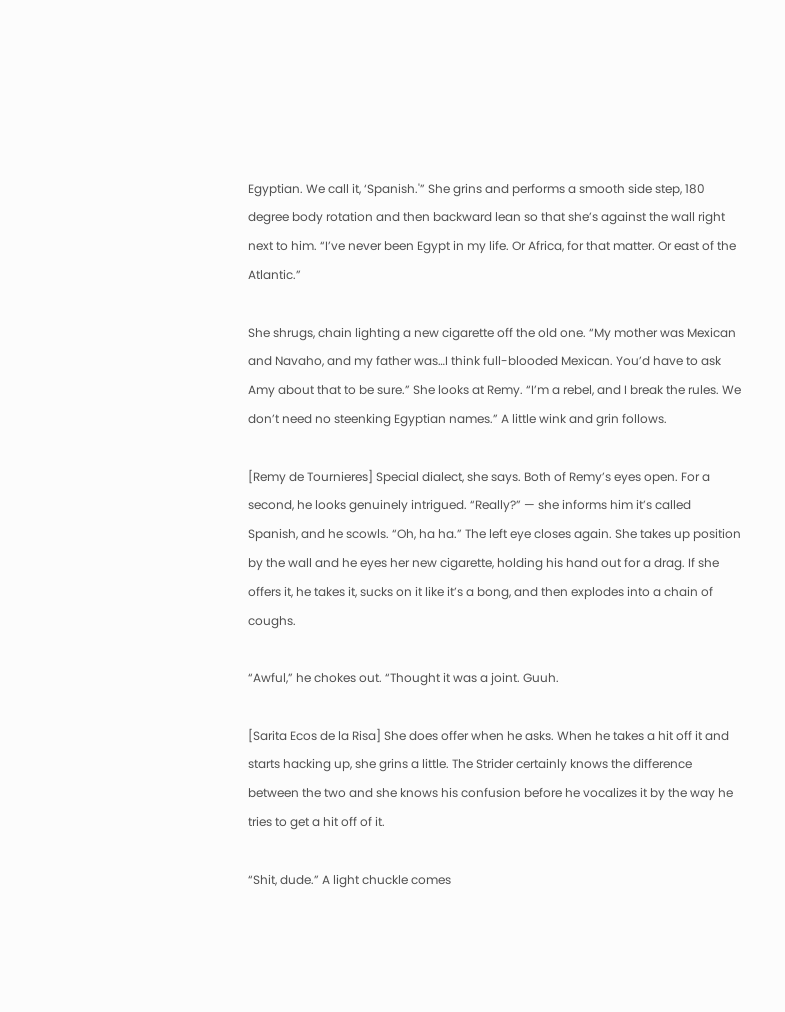Egyptian. We call it, ‘Spanish.'” She grins and performs a smooth side step, 180 degree body rotation and then backward lean so that she’s against the wall right next to him. “I’ve never been Egypt in my life. Or Africa, for that matter. Or east of the Atlantic.”

She shrugs, chain lighting a new cigarette off the old one. “My mother was Mexican and Navaho, and my father was…I think full-blooded Mexican. You’d have to ask Amy about that to be sure.” She looks at Remy. “I’m a rebel, and I break the rules. We don’t need no steenking Egyptian names.” A little wink and grin follows.

[Remy de Tournieres] Special dialect, she says. Both of Remy’s eyes open. For a second, he looks genuinely intrigued. “Really?” — she informs him it’s called Spanish, and he scowls. “Oh, ha ha.” The left eye closes again. She takes up position by the wall and he eyes her new cigarette, holding his hand out for a drag. If she offers it, he takes it, sucks on it like it’s a bong, and then explodes into a chain of coughs.

“Awful,” he chokes out. “Thought it was a joint. Guuh.

[Sarita Ecos de la Risa] She does offer when he asks. When he takes a hit off it and starts hacking up, she grins a little. The Strider certainly knows the difference between the two and she knows his confusion before he vocalizes it by the way he tries to get a hit off of it.

“Shit, dude.” A light chuckle comes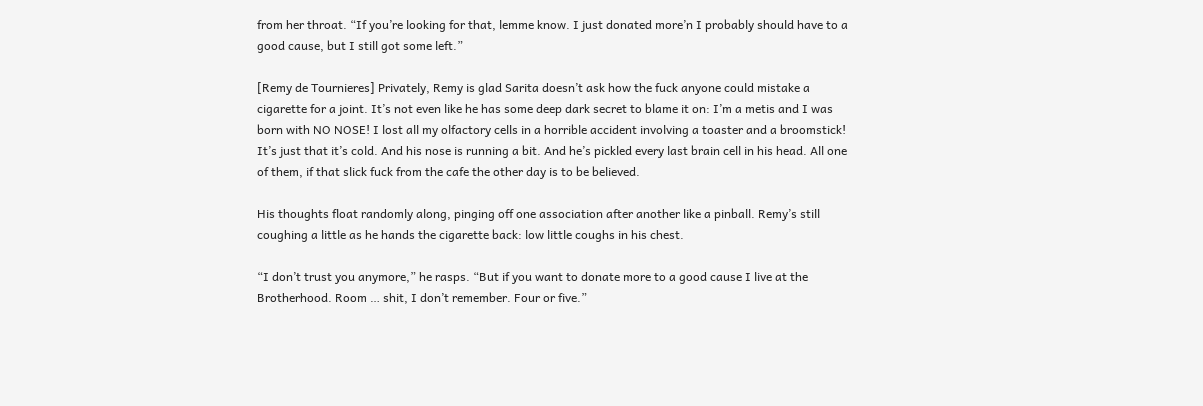from her throat. “If you’re looking for that, lemme know. I just donated more’n I probably should have to a good cause, but I still got some left.”

[Remy de Tournieres] Privately, Remy is glad Sarita doesn’t ask how the fuck anyone could mistake a cigarette for a joint. It’s not even like he has some deep dark secret to blame it on: I’m a metis and I was born with NO NOSE! I lost all my olfactory cells in a horrible accident involving a toaster and a broomstick! It’s just that it’s cold. And his nose is running a bit. And he’s pickled every last brain cell in his head. All one of them, if that slick fuck from the cafe the other day is to be believed.

His thoughts float randomly along, pinging off one association after another like a pinball. Remy’s still coughing a little as he hands the cigarette back: low little coughs in his chest.

“I don’t trust you anymore,” he rasps. “But if you want to donate more to a good cause I live at the Brotherhood. Room … shit, I don’t remember. Four or five.”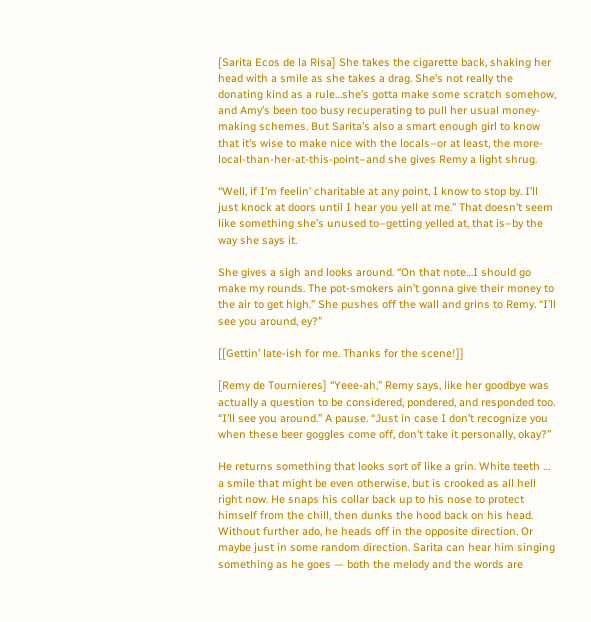[Sarita Ecos de la Risa] She takes the cigarette back, shaking her head with a smile as she takes a drag. She’s not really the donating kind as a rule…she’s gotta make some scratch somehow, and Amy’s been too busy recuperating to pull her usual money-making schemes. But Sarita’s also a smart enough girl to know that it’s wise to make nice with the locals–or at least, the more-local-than-her-at-this-point–and she gives Remy a light shrug.

“Well, if I’m feelin’ charitable at any point, I know to stop by. I’ll just knock at doors until I hear you yell at me.” That doesn’t seem like something she’s unused to–getting yelled at, that is–by the way she says it.

She gives a sigh and looks around. “On that note…I should go make my rounds. The pot-smokers ain’t gonna give their money to the air to get high.” She pushes off the wall and grins to Remy. “I’ll see you around, ey?”

[[Gettin’ late-ish for me. Thanks for the scene!]]

[Remy de Tournieres] “Yeee-ah,” Remy says, like her goodbye was actually a question to be considered, pondered, and responded too. “I’ll see you around.” A pause. “Just in case I don’t recognize you when these beer goggles come off, don’t take it personally, okay?”

He returns something that looks sort of like a grin. White teeth … a smile that might be even otherwise, but is crooked as all hell right now. He snaps his collar back up to his nose to protect himself from the chill, then dunks the hood back on his head. Without further ado, he heads off in the opposite direction. Or maybe just in some random direction. Sarita can hear him singing something as he goes — both the melody and the words are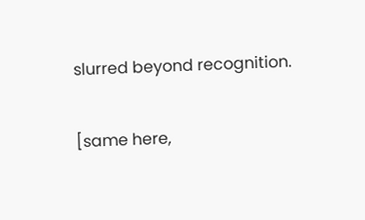slurred beyond recognition.

[same here,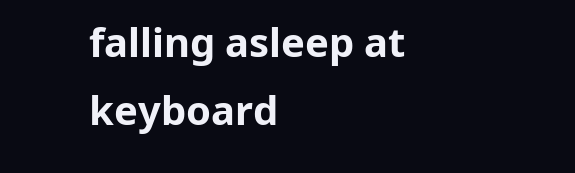falling asleep at keyboard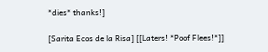*dies* thanks!]

[Sarita Ecos de la Risa] [[Laters! *Poof Flees!*]]